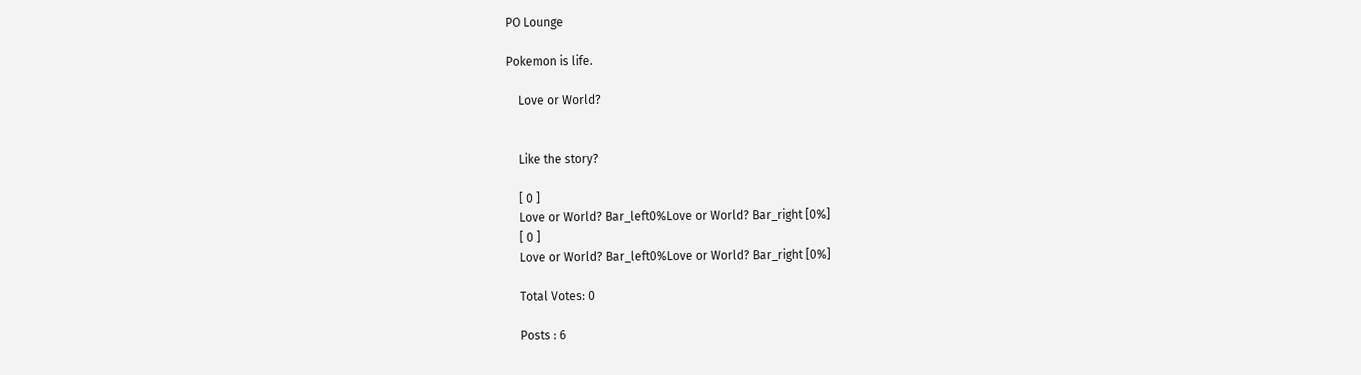PO Lounge

Pokemon is life.

    Love or World?


    Like the story?

    [ 0 ]
    Love or World? Bar_left0%Love or World? Bar_right [0%]
    [ 0 ]
    Love or World? Bar_left0%Love or World? Bar_right [0%]

    Total Votes: 0

    Posts : 6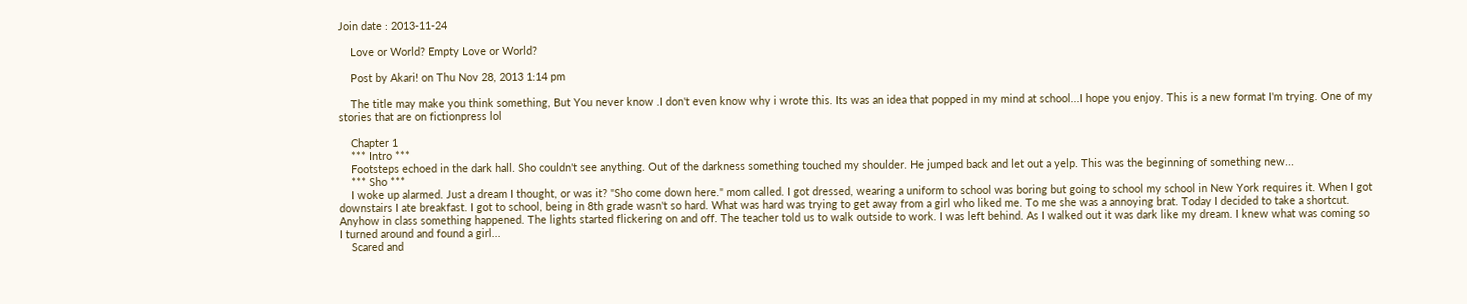Join date : 2013-11-24

    Love or World? Empty Love or World?

    Post by Akari! on Thu Nov 28, 2013 1:14 pm

    The title may make you think something, But You never know .I don't even know why i wrote this. Its was an idea that popped in my mind at school...I hope you enjoy. This is a new format I'm trying. One of my stories that are on fictionpress lol

    Chapter 1
    *** Intro ***
    Footsteps echoed in the dark hall. Sho couldn't see anything. Out of the darkness something touched my shoulder. He jumped back and let out a yelp. This was the beginning of something new...
    *** Sho ***
    I woke up alarmed. Just a dream I thought, or was it? "Sho come down here." mom called. I got dressed, wearing a uniform to school was boring but going to school my school in New York requires it. When I got downstairs I ate breakfast. I got to school, being in 8th grade wasn't so hard. What was hard was trying to get away from a girl who liked me. To me she was a annoying brat. Today I decided to take a shortcut. Anyhow in class something happened. The lights started flickering on and off. The teacher told us to walk outside to work. I was left behind. As I walked out it was dark like my dream. I knew what was coming so I turned around and found a girl...
    Scared and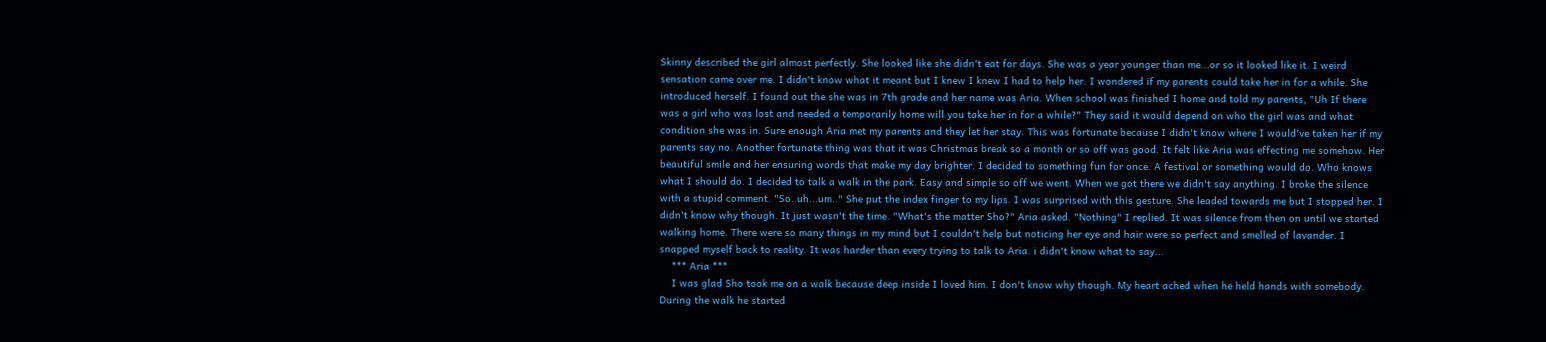Skinny described the girl almost perfectly. She looked like she didn't eat for days. She was a year younger than me...or so it looked like it. I weird sensation came over me. I didn't know what it meant but I knew I knew I had to help her. I wondered if my parents could take her in for a while. She introduced herself. I found out the she was in 7th grade and her name was Aria. When school was finished I home and told my parents, "Uh If there was a girl who was lost and needed a temporarily home will you take her in for a while?" They said it would depend on who the girl was and what condition she was in. Sure enough Aria met my parents and they let her stay. This was fortunate because I didn't know where I would've taken her if my parents say no. Another fortunate thing was that it was Christmas break so a month or so off was good. It felt like Aria was effecting me somehow. Her beautiful smile and her ensuring words that make my day brighter. I decided to something fun for once. A festival or something would do. Who knows what I should do. I decided to talk a walk in the park. Easy and simple so off we went. When we got there we didn't say anything. I broke the silence with a stupid comment. "So..uh...um.." She put the index finger to my lips. I was surprised with this gesture. She leaded towards me but I stopped her. I didn't know why though. It just wasn't the time. "What's the matter Sho?" Aria asked. "Nothing" I replied. It was silence from then on until we started walking home. There were so many things in my mind but I couldn't help but noticing her eye and hair were so perfect and smelled of lavander. I snapped myself back to reality. It was harder than every trying to talk to Aria. i didn't know what to say...
    *** Aria ***
    I was glad Sho took me on a walk because deep inside I loved him. I don't know why though. My heart ached when he held hands with somebody. During the walk he started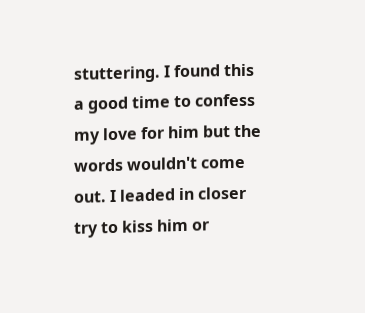stuttering. I found this a good time to confess my love for him but the words wouldn't come out. I leaded in closer try to kiss him or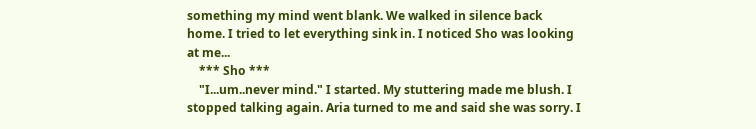something my mind went blank. We walked in silence back home. I tried to let everything sink in. I noticed Sho was looking at me...
    *** Sho ***
    "I...um..never mind." I started. My stuttering made me blush. I stopped talking again. Aria turned to me and said she was sorry. I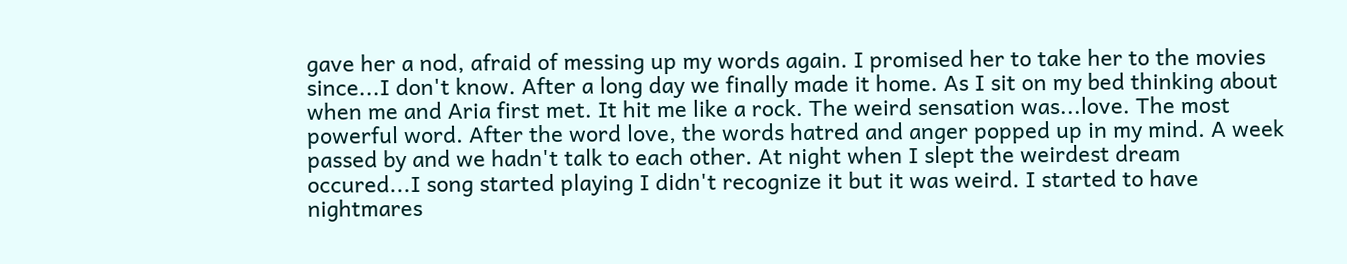gave her a nod, afraid of messing up my words again. I promised her to take her to the movies since...I don't know. After a long day we finally made it home. As I sit on my bed thinking about when me and Aria first met. It hit me like a rock. The weird sensation was...love. The most powerful word. After the word love, the words hatred and anger popped up in my mind. A week passed by and we hadn't talk to each other. At night when I slept the weirdest dream occured...I song started playing I didn't recognize it but it was weird. I started to have nightmares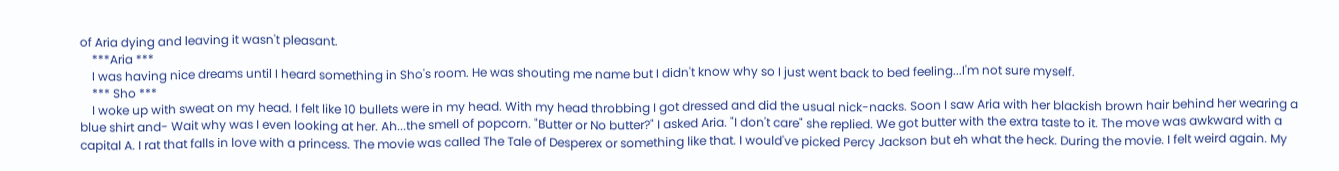of Aria dying and leaving it wasn't pleasant.
    ***Aria ***
    I was having nice dreams until I heard something in Sho's room. He was shouting me name but I didn't know why so I just went back to bed feeling...I'm not sure myself.
    *** Sho ***
    I woke up with sweat on my head. I felt like 10 bullets were in my head. With my head throbbing I got dressed and did the usual nick-nacks. Soon I saw Aria with her blackish brown hair behind her wearing a blue shirt and- Wait why was I even looking at her. Ah...the smell of popcorn. "Butter or No butter?" I asked Aria. "I don't care" she replied. We got butter with the extra taste to it. The move was awkward with a capital A. I rat that falls in love with a princess. The movie was called The Tale of Desperex or something like that. I would've picked Percy Jackson but eh what the heck. During the movie. I felt weird again. My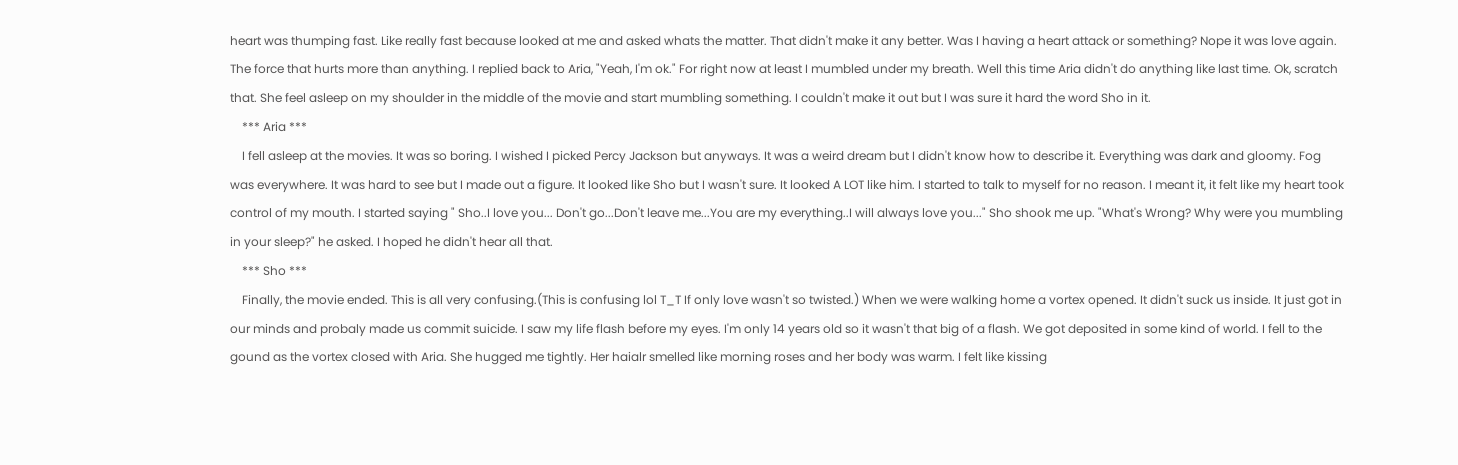heart was thumping fast. Like really fast because looked at me and asked whats the matter. That didn't make it any better. Was I having a heart attack or something? Nope it was love again. The force that hurts more than anything. I replied back to Aria, "Yeah, I'm ok." For right now at least I mumbled under my breath. Well this time Aria didn't do anything like last time. Ok, scratch that. She feel asleep on my shoulder in the middle of the movie and start mumbling something. I couldn't make it out but I was sure it hard the word Sho in it.
    *** Aria ***
    I fell asleep at the movies. It was so boring. I wished I picked Percy Jackson but anyways. It was a weird dream but I didn't know how to describe it. Everything was dark and gloomy. Fog was everywhere. It was hard to see but I made out a figure. It looked like Sho but I wasn't sure. It looked A LOT like him. I started to talk to myself for no reason. I meant it, it felt like my heart took control of my mouth. I started saying " Sho..I love you... Don't go...Don't leave me...You are my everything..I will always love you..." Sho shook me up. "What's Wrong? Why were you mumbling in your sleep?" he asked. I hoped he didn't hear all that.
    *** Sho ***
    Finally, the movie ended. This is all very confusing.(This is confusing lol T_T If only love wasn't so twisted.) When we were walking home a vortex opened. It didn't suck us inside. It just got in our minds and probaly made us commit suicide. I saw my life flash before my eyes. I'm only 14 years old so it wasn't that big of a flash. We got deposited in some kind of world. I fell to the gound as the vortex closed with Aria. She hugged me tightly. Her haialr smelled like morning roses and her body was warm. I felt like kissing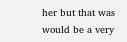her but that was would be a very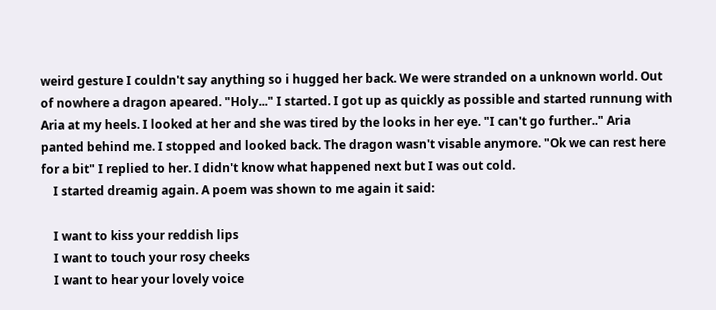weird gesture I couldn't say anything so i hugged her back. We were stranded on a unknown world. Out of nowhere a dragon apeared. "Holy..." I started. I got up as quickly as possible and started runnung with Aria at my heels. I looked at her and she was tired by the looks in her eye. "I can't go further.." Aria panted behind me. I stopped and looked back. The dragon wasn't visable anymore. "Ok we can rest here for a bit" I replied to her. I didn't know what happened next but I was out cold.
    I started dreamig again. A poem was shown to me again it said:

    I want to kiss your reddish lips
    I want to touch your rosy cheeks
    I want to hear your lovely voice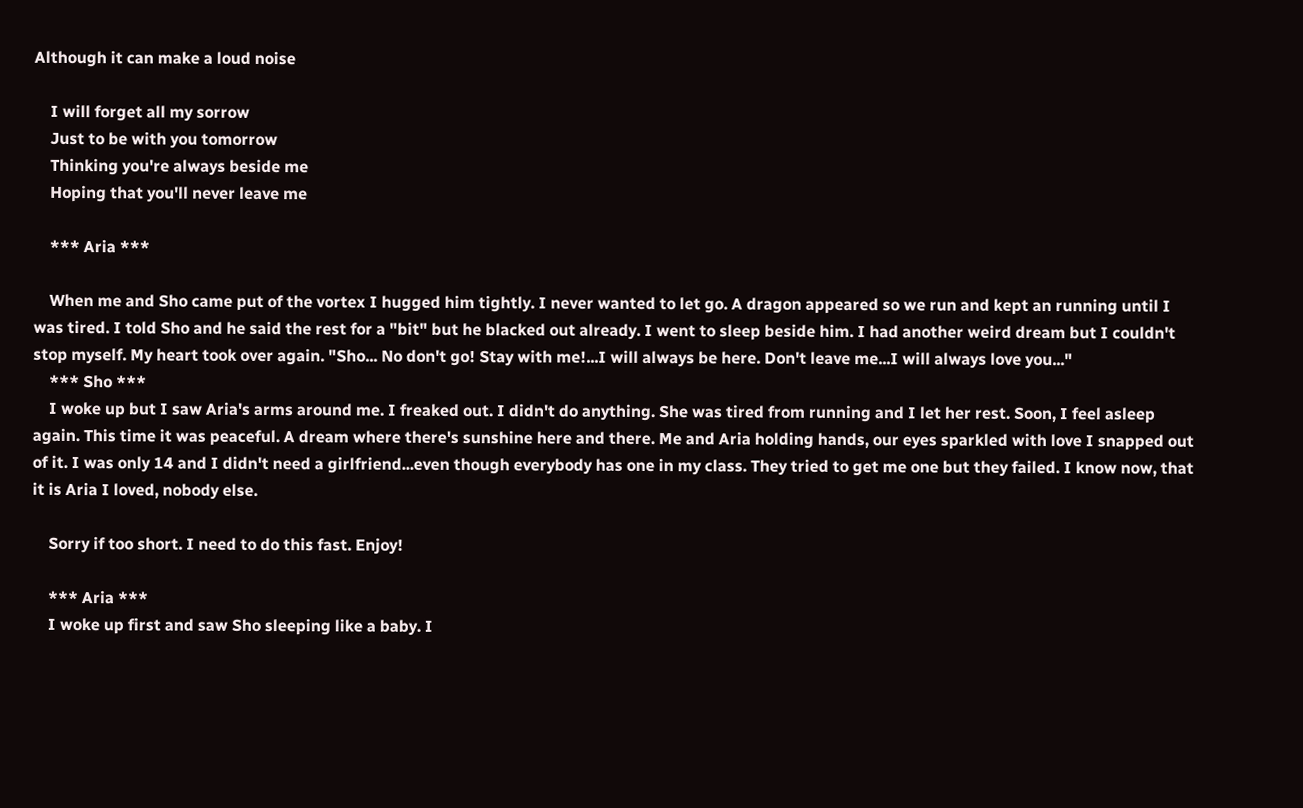Although it can make a loud noise

    I will forget all my sorrow
    Just to be with you tomorrow
    Thinking you're always beside me
    Hoping that you'll never leave me

    *** Aria ***

    When me and Sho came put of the vortex I hugged him tightly. I never wanted to let go. A dragon appeared so we run and kept an running until I was tired. I told Sho and he said the rest for a "bit" but he blacked out already. I went to sleep beside him. I had another weird dream but I couldn't stop myself. My heart took over again. "Sho... No don't go! Stay with me!...I will always be here. Don't leave me...I will always love you..."
    *** Sho ***
    I woke up but I saw Aria's arms around me. I freaked out. I didn't do anything. She was tired from running and I let her rest. Soon, I feel asleep again. This time it was peaceful. A dream where there's sunshine here and there. Me and Aria holding hands, our eyes sparkled with love I snapped out of it. I was only 14 and I didn't need a girlfriend...even though everybody has one in my class. They tried to get me one but they failed. I know now, that it is Aria I loved, nobody else.

    Sorry if too short. I need to do this fast. Enjoy!

    *** Aria ***
    I woke up first and saw Sho sleeping like a baby. I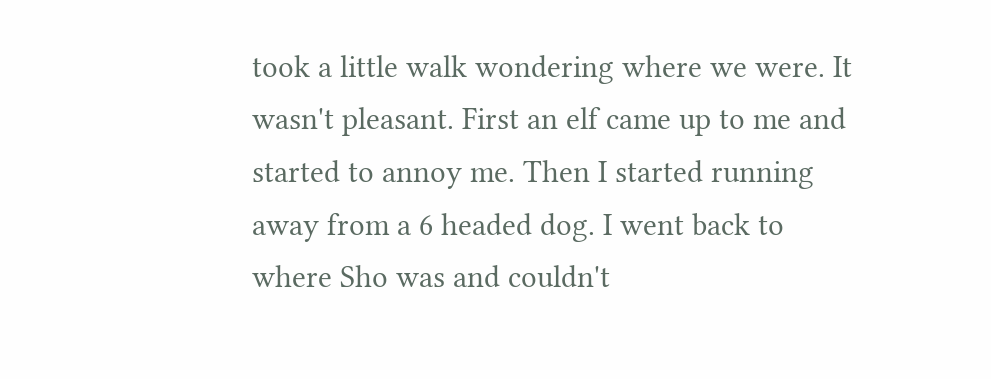took a little walk wondering where we were. It wasn't pleasant. First an elf came up to me and started to annoy me. Then I started running away from a 6 headed dog. I went back to where Sho was and couldn't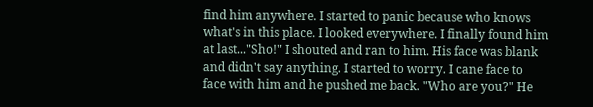find him anywhere. I started to panic because who knows what's in this place. I looked everywhere. I finally found him at last..."Sho!" I shouted and ran to him. His face was blank and didn't say anything. I started to worry. I cane face to face with him and he pushed me back. "Who are you?" He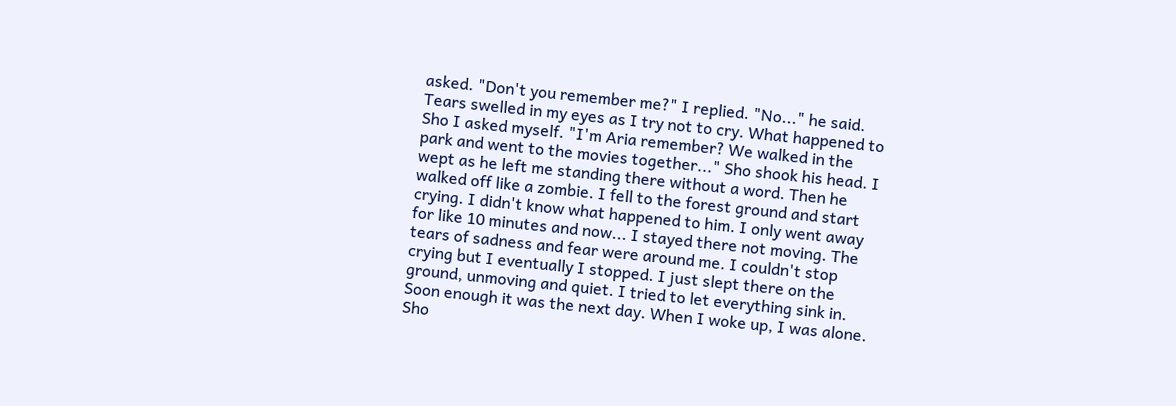asked. "Don't you remember me?" I replied. "No..." he said. Tears swelled in my eyes as I try not to cry. What happened to Sho I asked myself. "I'm Aria remember? We walked in the park and went to the movies together..." Sho shook his head. I wept as he left me standing there without a word. Then he walked off like a zombie. I fell to the forest ground and start crying. I didn't know what happened to him. I only went away for like 10 minutes and now... I stayed there not moving. The tears of sadness and fear were around me. I couldn't stop crying but I eventually I stopped. I just slept there on the ground, unmoving and quiet. I tried to let everything sink in. Soon enough it was the next day. When I woke up, I was alone. Sho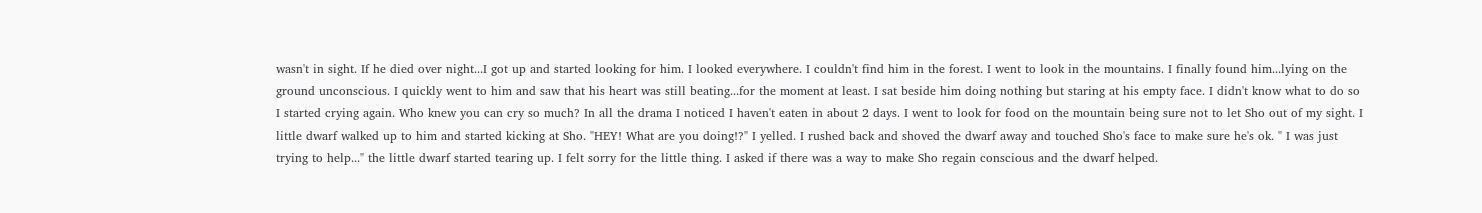wasn't in sight. If he died over night...I got up and started looking for him. I looked everywhere. I couldn't find him in the forest. I went to look in the mountains. I finally found him...lying on the ground unconscious. I quickly went to him and saw that his heart was still beating...for the moment at least. I sat beside him doing nothing but staring at his empty face. I didn't know what to do so I started crying again. Who knew you can cry so much? In all the drama I noticed I haven't eaten in about 2 days. I went to look for food on the mountain being sure not to let Sho out of my sight. I little dwarf walked up to him and started kicking at Sho. "HEY! What are you doing!?" I yelled. I rushed back and shoved the dwarf away and touched Sho's face to make sure he's ok. " I was just trying to help..." the little dwarf started tearing up. I felt sorry for the little thing. I asked if there was a way to make Sho regain conscious and the dwarf helped.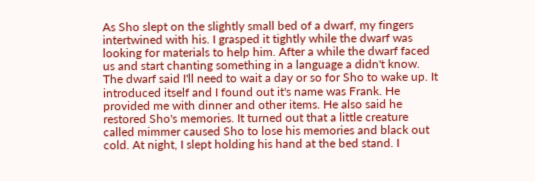As Sho slept on the slightly small bed of a dwarf, my fingers intertwined with his. I grasped it tightly while the dwarf was looking for materials to help him. After a while the dwarf faced us and start chanting something in a language a didn't know. The dwarf said I'll need to wait a day or so for Sho to wake up. It introduced itself and I found out it's name was Frank. He provided me with dinner and other items. He also said he restored Sho's memories. It turned out that a little creature called mimmer caused Sho to lose his memories and black out cold. At night, I slept holding his hand at the bed stand. I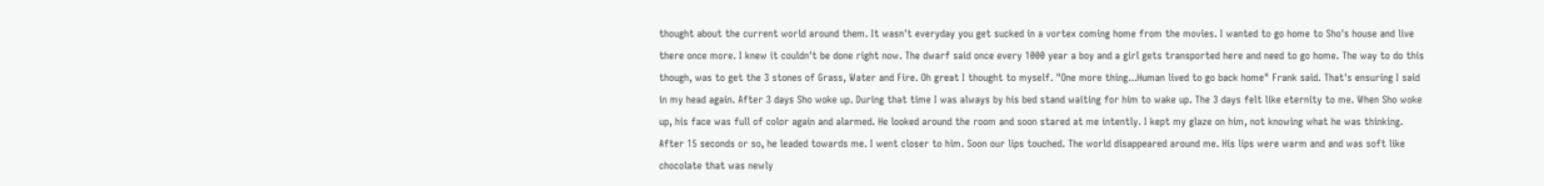thought about the current world around them. It wasn't everyday you get sucked in a vortex coming home from the movies. I wanted to go home to Sho's house and live there once more. I knew it couldn't be done right now. The dwarf said once every 1000 year a boy and a girl gets transported here and need to go home. The way to do this though, was to get the 3 stones of Grass, Water and Fire. Oh great I thought to myself. "One more thing...Human lived to go back home" Frank said. That's ensuring I said in my head again. After 3 days Sho woke up. During that time I was always by his bed stand waiting for him to wake up. The 3 days felt like eternity to me. When Sho woke up, his face was full of color again and alarmed. He looked around the room and soon stared at me intently. I kept my glaze on him, not knowing what he was thinking. After 15 seconds or so, he leaded towards me. I went closer to him. Soon our lips touched. The world disappeared around me. His lips were warm and and was soft like chocolate that was newly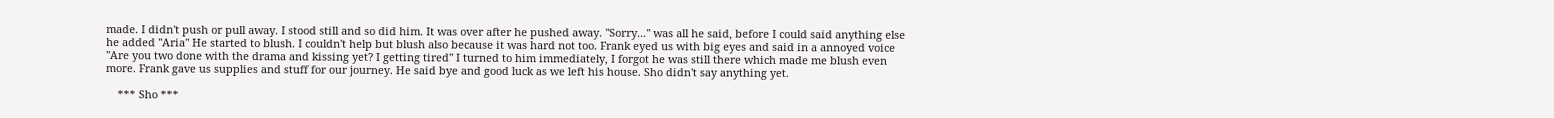made. I didn't push or pull away. I stood still and so did him. It was over after he pushed away. "Sorry..." was all he said, before I could said anything else he added "Aria" He started to blush. I couldn't help but blush also because it was hard not too. Frank eyed us with big eyes and said in a annoyed voice "Are you two done with the drama and kissing yet? I getting tired" I turned to him immediately, I forgot he was still there which made me blush even more. Frank gave us supplies and stuff for our journey. He said bye and good luck as we left his house. Sho didn't say anything yet.

    *** Sho ***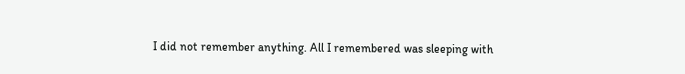I did not remember anything. All I remembered was sleeping with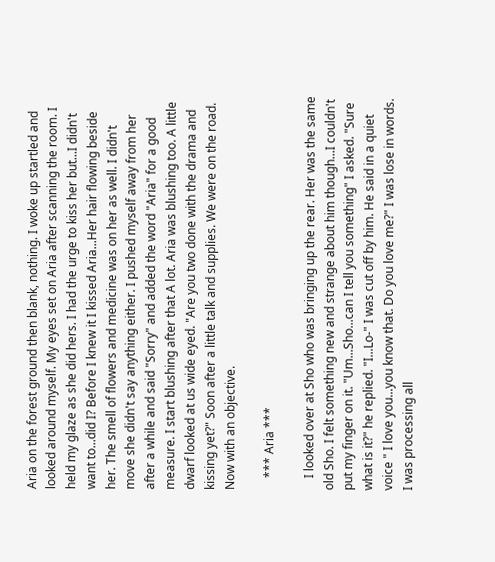Aria on the forest ground then blank, nothing. I woke up startled and looked around myself. My eyes set on Aria after scanning the room. I held my glaze as she did hers. I had the urge to kiss her but...I didn't want to...did I? Before I knew it I kissed Aria...Her hair flowing beside her. The smell of flowers and medicine was on her as well. I didn't move she didn't say anything either. I pushed myself away from her after a while and said "Sorry" and added the word "Aria" for a good measure. I start blushing after that A lot. Aria was blushing too. A little dwarf looked at us wide eyed. "Are you two done with the drama and kissing yet?" Soon after a little talk and supplies. We were on the road. Now with an objective.

    *** Aria ***

    I looked over at Sho who was bringing up the rear. Her was the same old Sho. I felt something new and strange about him though...I couldn't put my finger on it. "Um...Sho...can I tell you something" I asked. "Sure what is it?" he replied. "I...Lo-" I was cut off by him. He said in a quiet voice " I love you...you know that. Do you love me?" I was lose in words. I was processing all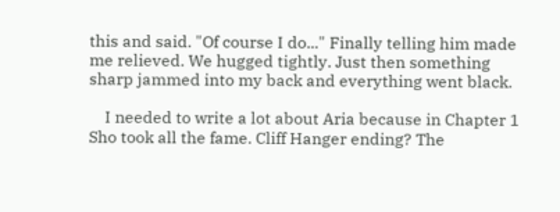this and said. "Of course I do..." Finally telling him made me relieved. We hugged tightly. Just then something sharp jammed into my back and everything went black.

    I needed to write a lot about Aria because in Chapter 1 Sho took all the fame. Cliff Hanger ending? The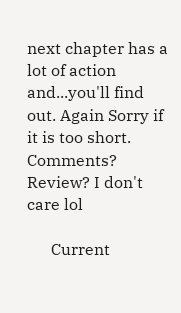next chapter has a lot of action and...you'll find out. Again Sorry if it is too short. Comments? Review? I don't care lol

      Current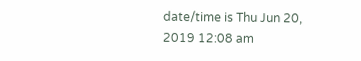date/time is Thu Jun 20, 2019 12:08 am